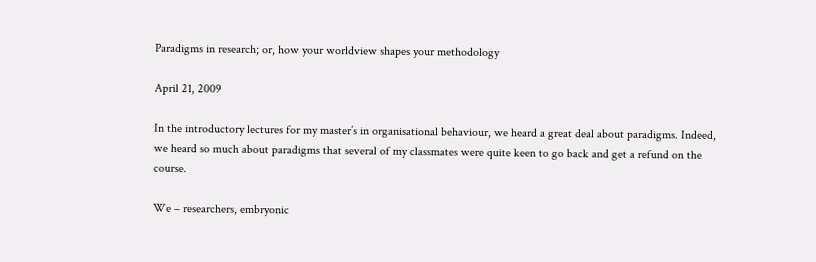Paradigms in research; or, how your worldview shapes your methodology

April 21, 2009

In the introductory lectures for my master’s in organisational behaviour, we heard a great deal about paradigms. Indeed, we heard so much about paradigms that several of my classmates were quite keen to go back and get a refund on the course.

We – researchers, embryonic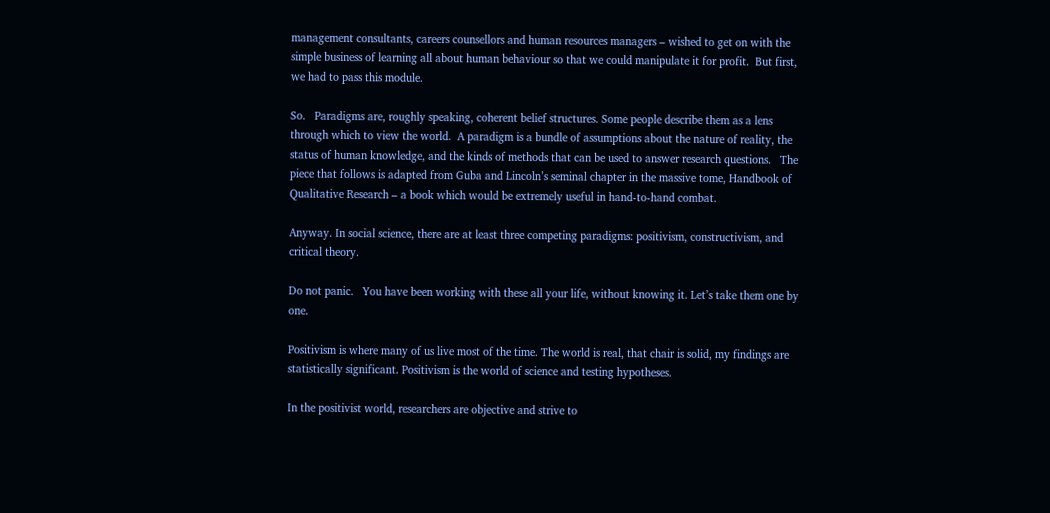management consultants, careers counsellors and human resources managers – wished to get on with the simple business of learning all about human behaviour so that we could manipulate it for profit.  But first, we had to pass this module.

So.   Paradigms are, roughly speaking, coherent belief structures. Some people describe them as a lens through which to view the world.  A paradigm is a bundle of assumptions about the nature of reality, the status of human knowledge, and the kinds of methods that can be used to answer research questions.   The piece that follows is adapted from Guba and Lincoln’s seminal chapter in the massive tome, Handbook of Qualitative Research – a book which would be extremely useful in hand-to-hand combat.

Anyway. In social science, there are at least three competing paradigms: positivism, constructivism, and critical theory.

Do not panic.   You have been working with these all your life, without knowing it. Let’s take them one by one.

Positivism is where many of us live most of the time. The world is real, that chair is solid, my findings are statistically significant. Positivism is the world of science and testing hypotheses.

In the positivist world, researchers are objective and strive to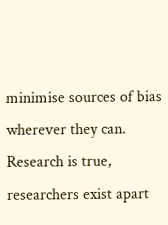minimise sources of bias wherever they can. Research is true, researchers exist apart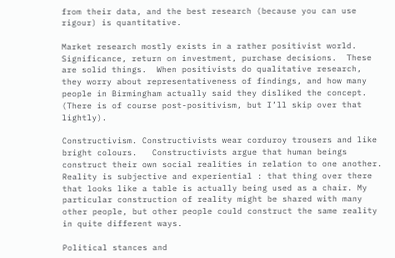from their data, and the best research (because you can use rigour) is quantitative.

Market research mostly exists in a rather positivist world.  Significance, return on investment, purchase decisions.  These are solid things.  When positivists do qualitative research, they worry about representativeness of findings, and how many people in Birmingham actually said they disliked the concept. (There is of course post-positivism, but I’ll skip over that lightly).

Constructivism. Constructivists wear corduroy trousers and like bright colours.   Constructivists argue that human beings construct their own social realities in relation to one another.  Reality is subjective and experiential : that thing over there that looks like a table is actually being used as a chair. My particular construction of reality might be shared with many other people, but other people could construct the same reality in quite different ways.

Political stances and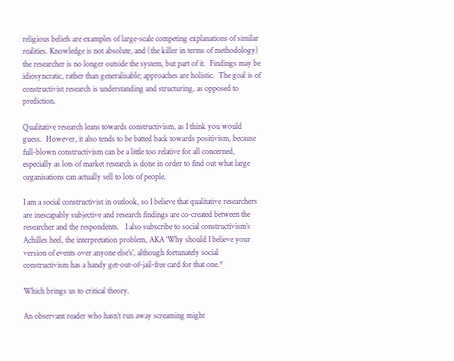religious beliefs are examples of large-scale competing explanations of similar realities. Knowledge is not absolute, and (the killer in terms of methodology) the researcher is no longer outside the system, but part of it.  Findings may be idiosyncratic, rather than generalisable; approaches are holistic.  The goal is of constructivist research is understanding and structuring, as opposed to prediction.

Qualitative research leans towards constructivism, as I think you would guess.  However, it also tends to be batted back towards positivism, because full-blown constructivism can be a little too relative for all concerned, especially as lots of market research is done in order to find out what large organisations can actually sell to lots of people.

I am a social constructivist in outlook, so I believe that qualitative researchers are inescapably subjective and research findings are co-created between the researcher and the respondents.   I also subscribe to social constructivism’s Achilles heel, the interpretation problem, AKA ‘Why should I believe your version of events over anyone else’s’, although fortunately social constructivism has a handy get-out-of-jail-free card for that one.*

Which brings us to critical theory.

An observant reader who hasn’t run away screaming might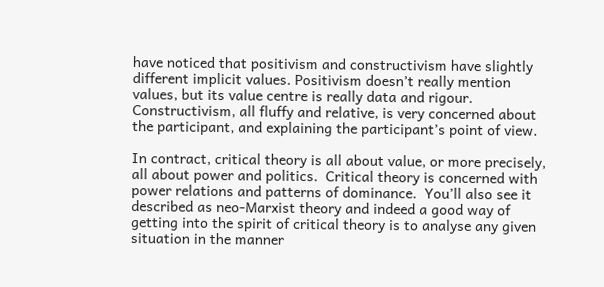have noticed that positivism and constructivism have slightly different implicit values. Positivism doesn’t really mention values, but its value centre is really data and rigour. Constructivism, all fluffy and relative, is very concerned about the participant, and explaining the participant’s point of view.

In contract, critical theory is all about value, or more precisely, all about power and politics.  Critical theory is concerned with power relations and patterns of dominance.  You’ll also see it described as neo-Marxist theory and indeed a good way of getting into the spirit of critical theory is to analyse any given situation in the manner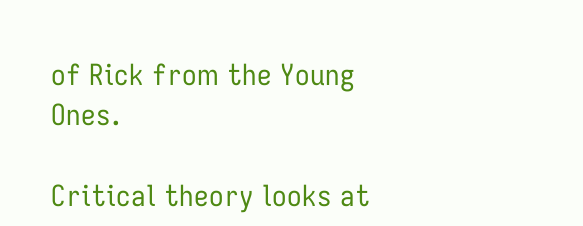of Rick from the Young Ones.

Critical theory looks at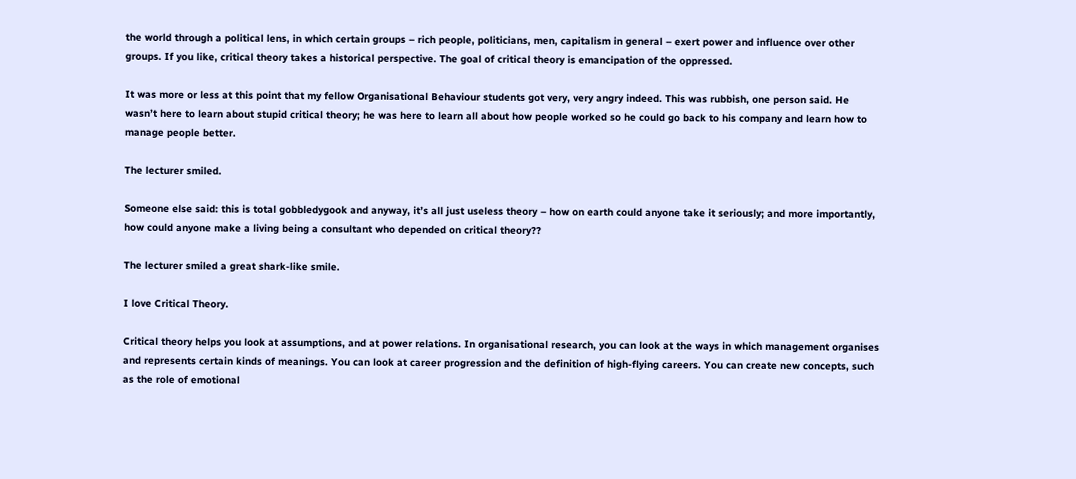the world through a political lens, in which certain groups – rich people, politicians, men, capitalism in general – exert power and influence over other groups. If you like, critical theory takes a historical perspective. The goal of critical theory is emancipation of the oppressed.

It was more or less at this point that my fellow Organisational Behaviour students got very, very angry indeed. This was rubbish, one person said. He wasn’t here to learn about stupid critical theory; he was here to learn all about how people worked so he could go back to his company and learn how to manage people better.

The lecturer smiled.

Someone else said: this is total gobbledygook and anyway, it’s all just useless theory – how on earth could anyone take it seriously; and more importantly, how could anyone make a living being a consultant who depended on critical theory??

The lecturer smiled a great shark-like smile.

I love Critical Theory.

Critical theory helps you look at assumptions, and at power relations. In organisational research, you can look at the ways in which management organises and represents certain kinds of meanings. You can look at career progression and the definition of high-flying careers. You can create new concepts, such as the role of emotional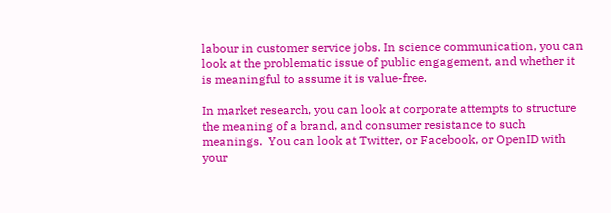labour in customer service jobs. In science communication, you can look at the problematic issue of public engagement, and whether it is meaningful to assume it is value-free.

In market research, you can look at corporate attempts to structure the meaning of a brand, and consumer resistance to such meanings.  You can look at Twitter, or Facebook, or OpenID with your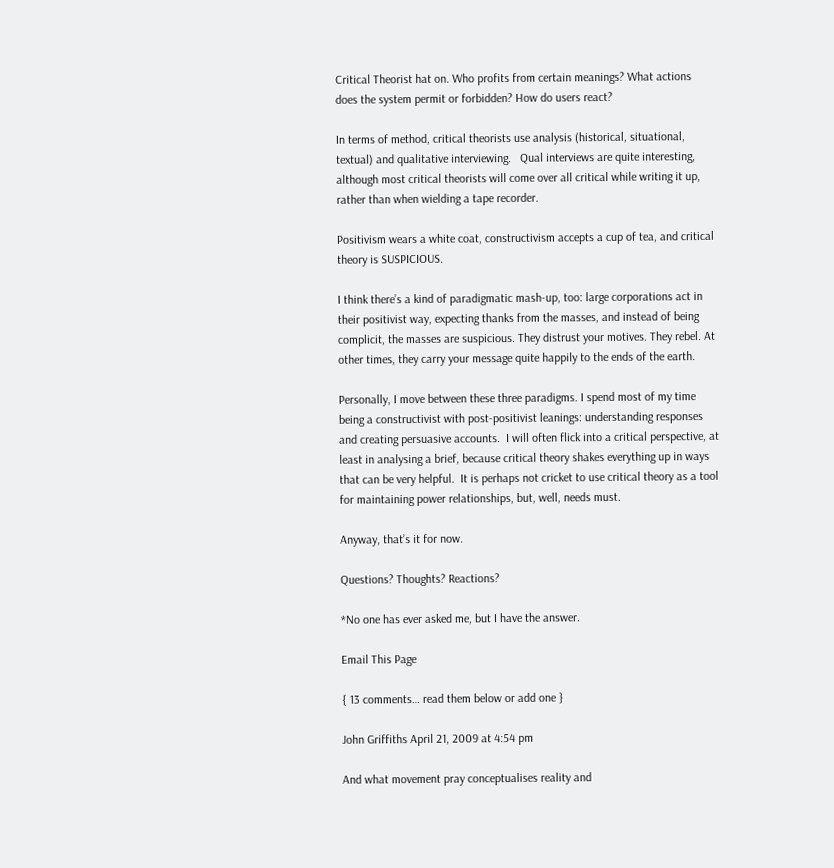Critical Theorist hat on. Who profits from certain meanings? What actions does the system permit or forbidden? How do users react?

In terms of method, critical theorists use analysis (historical, situational, textual) and qualitative interviewing.   Qual interviews are quite interesting, although most critical theorists will come over all critical while writing it up, rather than when wielding a tape recorder.

Positivism wears a white coat, constructivism accepts a cup of tea, and critical theory is SUSPICIOUS.

I think there’s a kind of paradigmatic mash-up, too: large corporations act in their positivist way, expecting thanks from the masses, and instead of being complicit, the masses are suspicious. They distrust your motives. They rebel. At other times, they carry your message quite happily to the ends of the earth.

Personally, I move between these three paradigms. I spend most of my time being a constructivist with post-positivist leanings: understanding responses and creating persuasive accounts.  I will often flick into a critical perspective, at least in analysing a brief, because critical theory shakes everything up in ways that can be very helpful.  It is perhaps not cricket to use critical theory as a tool for maintaining power relationships, but, well, needs must.

Anyway, that’s it for now.

Questions? Thoughts? Reactions?

*No one has ever asked me, but I have the answer.

Email This Page

{ 13 comments… read them below or add one }

John Griffiths April 21, 2009 at 4:54 pm

And what movement pray conceptualises reality and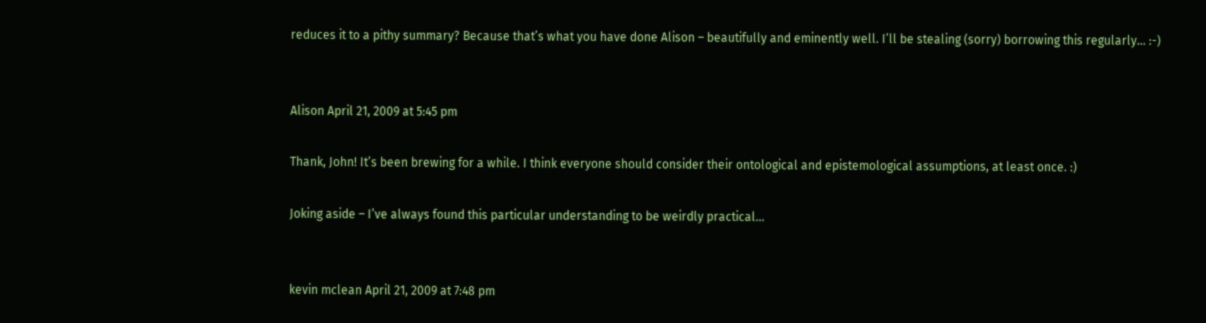reduces it to a pithy summary? Because that’s what you have done Alison – beautifully and eminently well. I’ll be stealing (sorry) borrowing this regularly… :-)


Alison April 21, 2009 at 5:45 pm

Thank, John! It’s been brewing for a while. I think everyone should consider their ontological and epistemological assumptions, at least once. :)

Joking aside – I’ve always found this particular understanding to be weirdly practical…


kevin mclean April 21, 2009 at 7:48 pm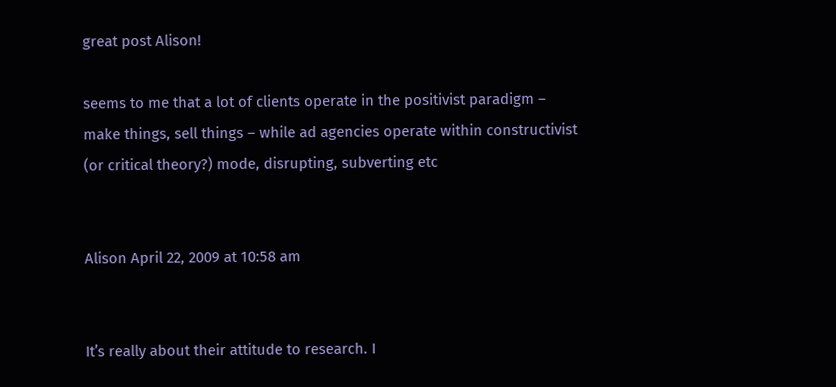great post Alison!

seems to me that a lot of clients operate in the positivist paradigm – make things, sell things – while ad agencies operate within constructivist (or critical theory?) mode, disrupting, subverting etc


Alison April 22, 2009 at 10:58 am


It’s really about their attitude to research. I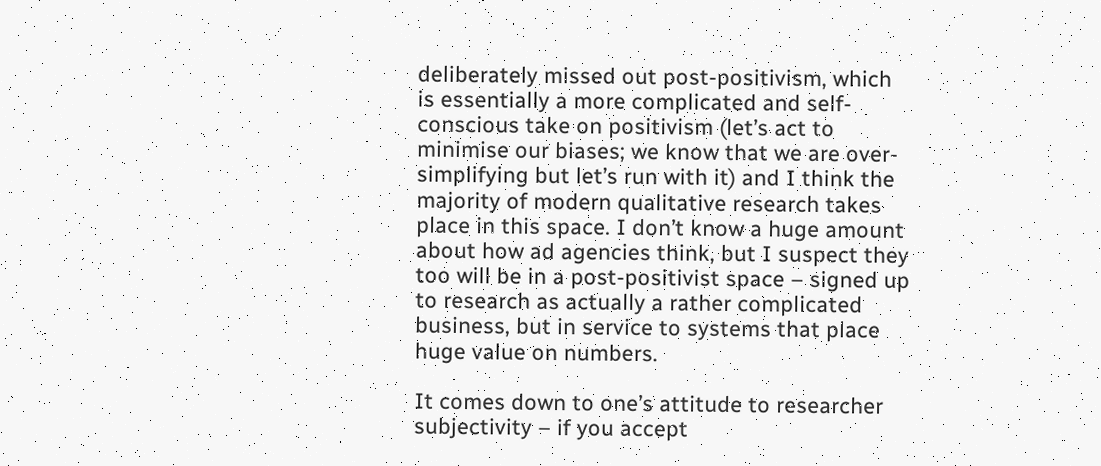deliberately missed out post-positivism, which is essentially a more complicated and self-conscious take on positivism (let’s act to minimise our biases; we know that we are over-simplifying but let’s run with it) and I think the majority of modern qualitative research takes place in this space. I don’t know a huge amount about how ad agencies think, but I suspect they too will be in a post-positivist space – signed up to research as actually a rather complicated business, but in service to systems that place huge value on numbers.

It comes down to one’s attitude to researcher subjectivity – if you accept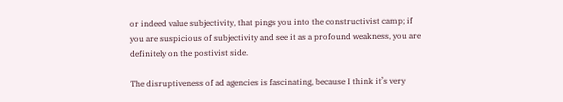or indeed value subjectivity, that pings you into the constructivist camp; if you are suspicious of subjectivity and see it as a profound weakness, you are definitely on the postivist side.

The disruptiveness of ad agencies is fascinating, because I think it’s very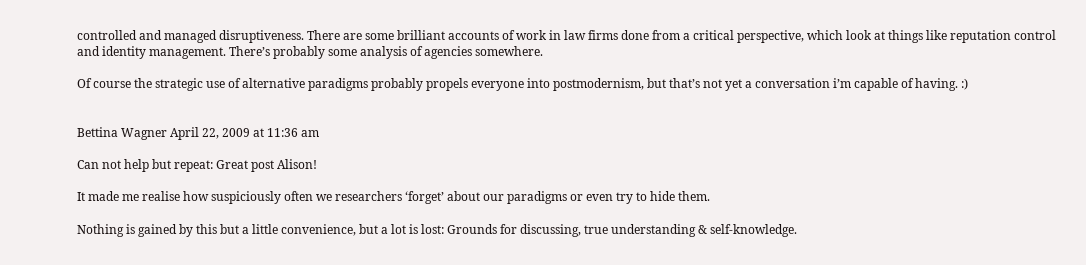controlled and managed disruptiveness. There are some brilliant accounts of work in law firms done from a critical perspective, which look at things like reputation control and identity management. There’s probably some analysis of agencies somewhere.

Of course the strategic use of alternative paradigms probably propels everyone into postmodernism, but that’s not yet a conversation i’m capable of having. :)


Bettina Wagner April 22, 2009 at 11:36 am

Can not help but repeat: Great post Alison!

It made me realise how suspiciously often we researchers ‘forget’ about our paradigms or even try to hide them.

Nothing is gained by this but a little convenience, but a lot is lost: Grounds for discussing, true understanding & self-knowledge.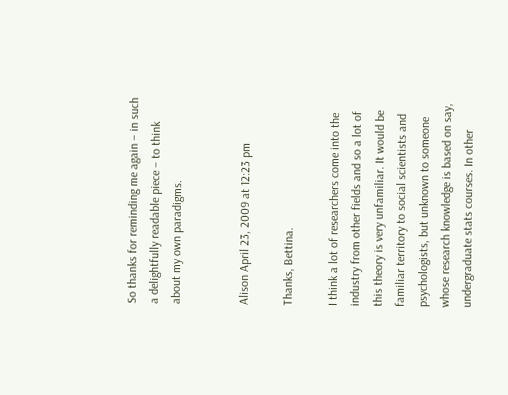So thanks for reminding me again – in such a delightfully readable piece – to think about my own paradigms.


Alison April 23, 2009 at 12:23 pm

Thanks, Bettina.

I think a lot of researchers come into the industry from other fields and so a lot of this theory is very unfamiliar. It would be familiar territory to social scientists and psychologists, but unknown to someone whose research knowledge is based on say, undergraduate stats courses. In other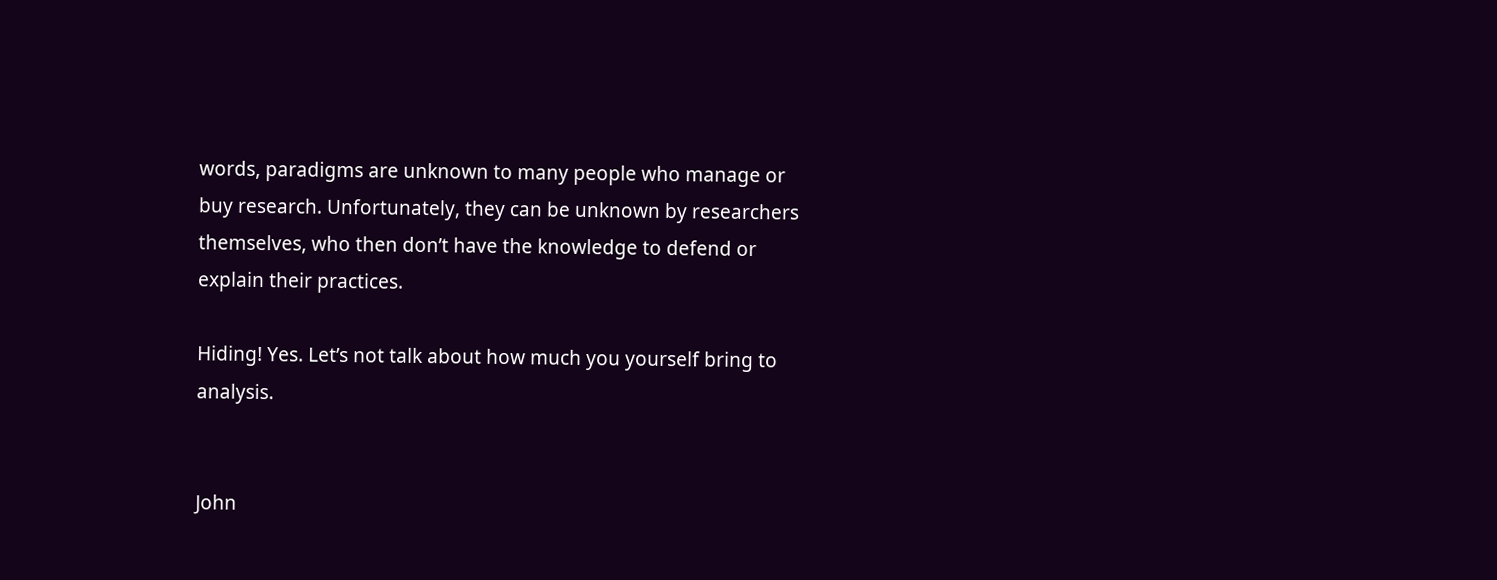words, paradigms are unknown to many people who manage or buy research. Unfortunately, they can be unknown by researchers themselves, who then don’t have the knowledge to defend or explain their practices.

Hiding! Yes. Let’s not talk about how much you yourself bring to analysis.


John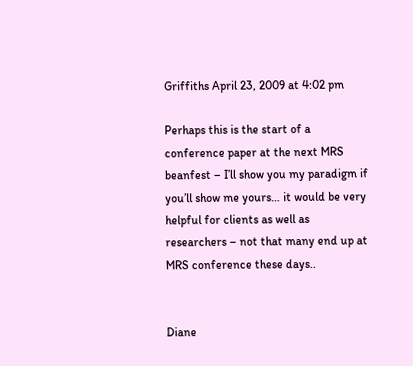Griffiths April 23, 2009 at 4:02 pm

Perhaps this is the start of a conference paper at the next MRS beanfest – I’ll show you my paradigm if you’ll show me yours… it would be very helpful for clients as well as researchers – not that many end up at MRS conference these days..


Diane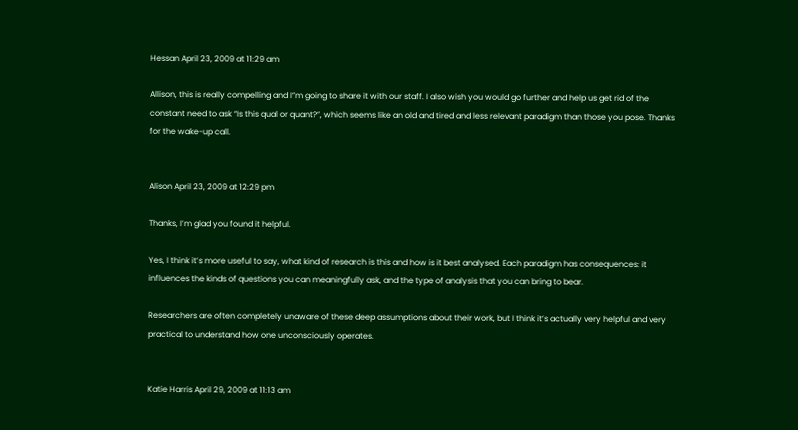Hessan April 23, 2009 at 11:29 am

Allison, this is really compelling and I”m going to share it with our staff. I also wish you would go further and help us get rid of the constant need to ask “Is this qual or quant?”, which seems like an old and tired and less relevant paradigm than those you pose. Thanks for the wake-up call.


Alison April 23, 2009 at 12:29 pm

Thanks, I’m glad you found it helpful.

Yes, I think it’s more useful to say, what kind of research is this and how is it best analysed. Each paradigm has consequences: it influences the kinds of questions you can meaningfully ask, and the type of analysis that you can bring to bear.

Researchers are often completely unaware of these deep assumptions about their work, but I think it’s actually very helpful and very practical to understand how one unconsciously operates.


Katie Harris April 29, 2009 at 11:13 am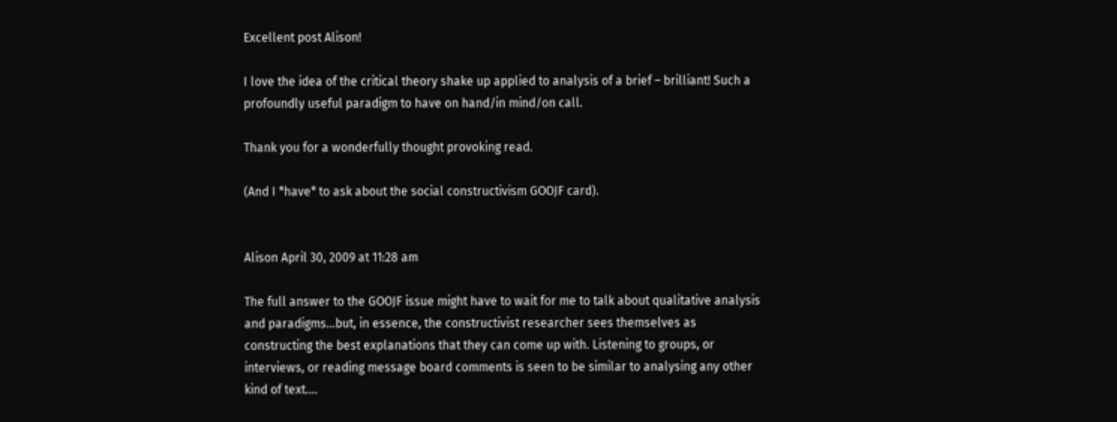Excellent post Alison!

I love the idea of the critical theory shake up applied to analysis of a brief – brilliant! Such a profoundly useful paradigm to have on hand/in mind/on call.

Thank you for a wonderfully thought provoking read.

(And I *have* to ask about the social constructivism GOOJF card).


Alison April 30, 2009 at 11:28 am

The full answer to the GOOJF issue might have to wait for me to talk about qualitative analysis and paradigms…but, in essence, the constructivist researcher sees themselves as constructing the best explanations that they can come up with. Listening to groups, or interviews, or reading message board comments is seen to be similar to analysing any other kind of text….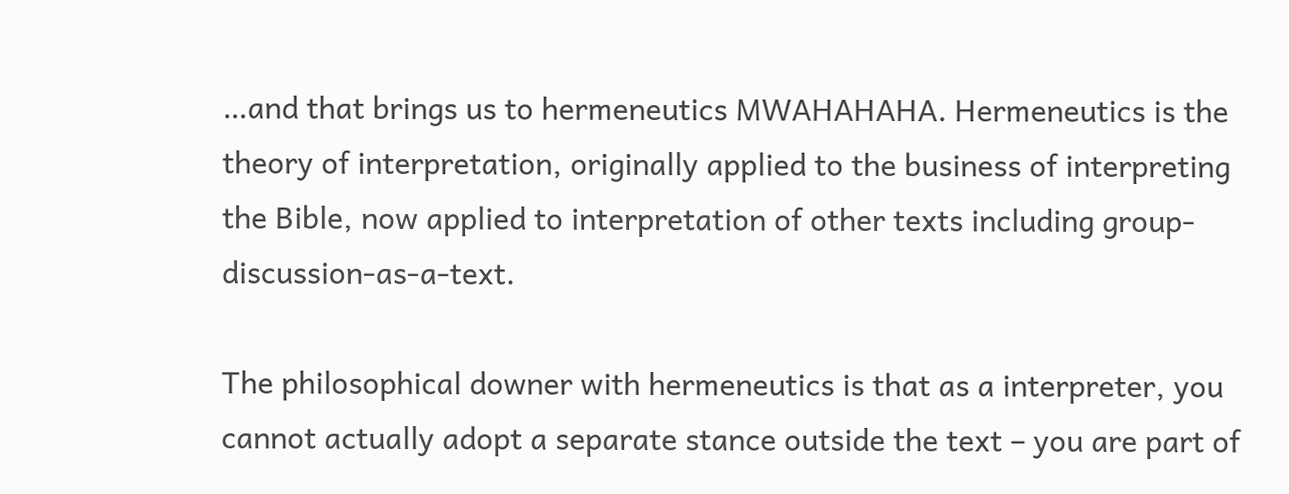…and that brings us to hermeneutics MWAHAHAHA. Hermeneutics is the theory of interpretation, originally applied to the business of interpreting the Bible, now applied to interpretation of other texts including group-discussion-as-a-text.

The philosophical downer with hermeneutics is that as a interpreter, you cannot actually adopt a separate stance outside the text – you are part of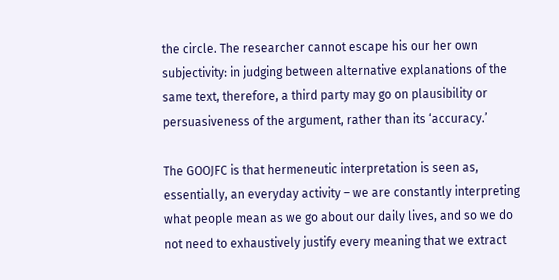the circle. The researcher cannot escape his our her own subjectivity: in judging between alternative explanations of the same text, therefore, a third party may go on plausibility or persuasiveness of the argument, rather than its ‘accuracy.’

The GOOJFC is that hermeneutic interpretation is seen as, essentially, an everyday activity – we are constantly interpreting what people mean as we go about our daily lives, and so we do not need to exhaustively justify every meaning that we extract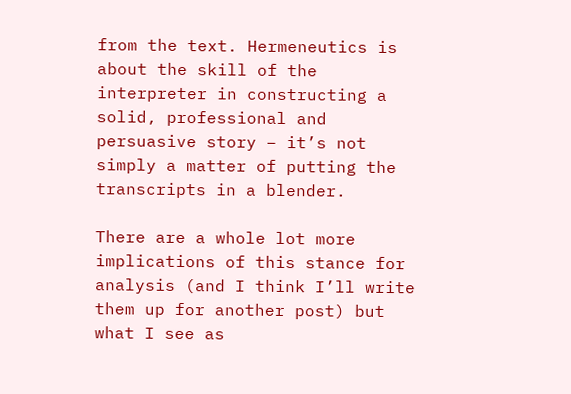from the text. Hermeneutics is about the skill of the interpreter in constructing a solid, professional and persuasive story – it’s not simply a matter of putting the transcripts in a blender.

There are a whole lot more implications of this stance for analysis (and I think I’ll write them up for another post) but what I see as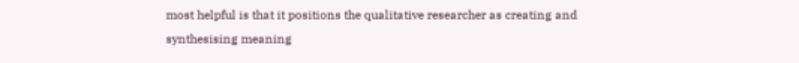most helpful is that it positions the qualitative researcher as creating and synthesising meaning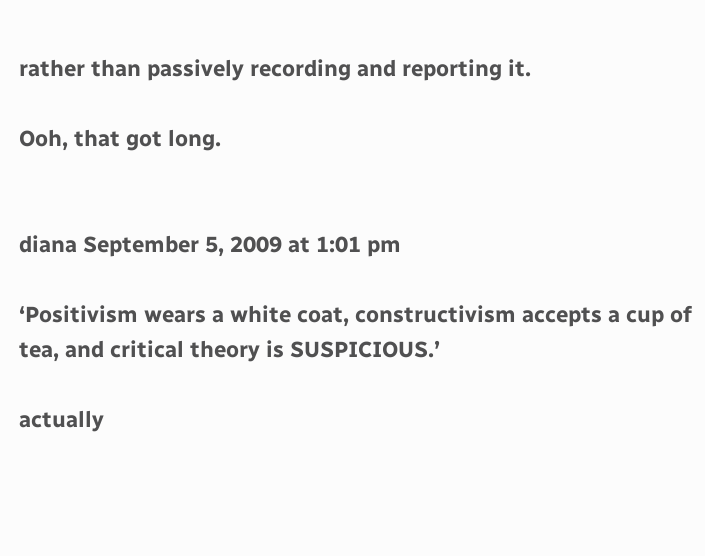rather than passively recording and reporting it.

Ooh, that got long.


diana September 5, 2009 at 1:01 pm

‘Positivism wears a white coat, constructivism accepts a cup of tea, and critical theory is SUSPICIOUS.’

actually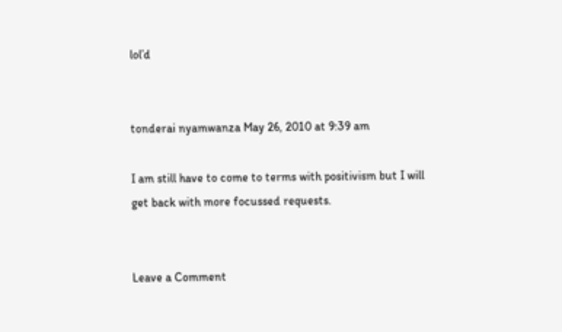lol’d


tonderai nyamwanza May 26, 2010 at 9:39 am

I am still have to come to terms with positivism but I will get back with more focussed requests.


Leave a Comment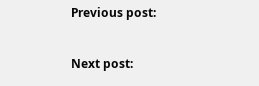Previous post:

Next post: